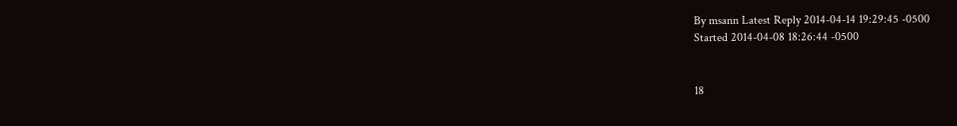By msann Latest Reply 2014-04-14 19:29:45 -0500
Started 2014-04-08 18:26:44 -0500


18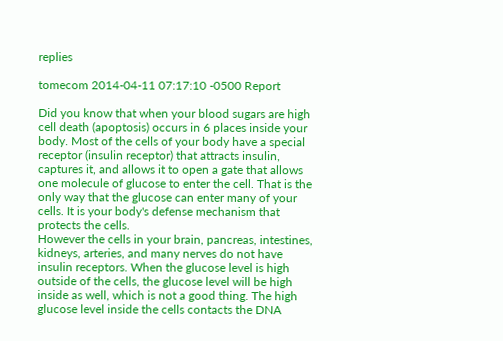replies

tomecom 2014-04-11 07:17:10 -0500 Report

Did you know that when your blood sugars are high cell death (apoptosis) occurs in 6 places inside your body. Most of the cells of your body have a special receptor (insulin receptor) that attracts insulin, captures it, and allows it to open a gate that allows one molecule of glucose to enter the cell. That is the only way that the glucose can enter many of your cells. It is your body's defense mechanism that protects the cells.
However the cells in your brain, pancreas, intestines, kidneys, arteries, and many nerves do not have insulin receptors. When the glucose level is high outside of the cells, the glucose level will be high inside as well, which is not a good thing. The high glucose level inside the cells contacts the DNA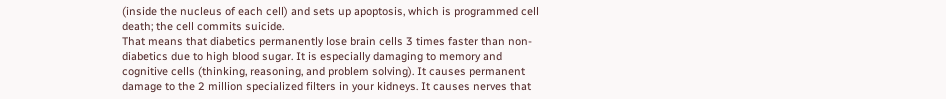(inside the nucleus of each cell) and sets up apoptosis, which is programmed cell death; the cell commits suicide.
That means that diabetics permanently lose brain cells 3 times faster than non-diabetics due to high blood sugar. It is especially damaging to memory and cognitive cells (thinking, reasoning, and problem solving). It causes permanent damage to the 2 million specialized filters in your kidneys. It causes nerves that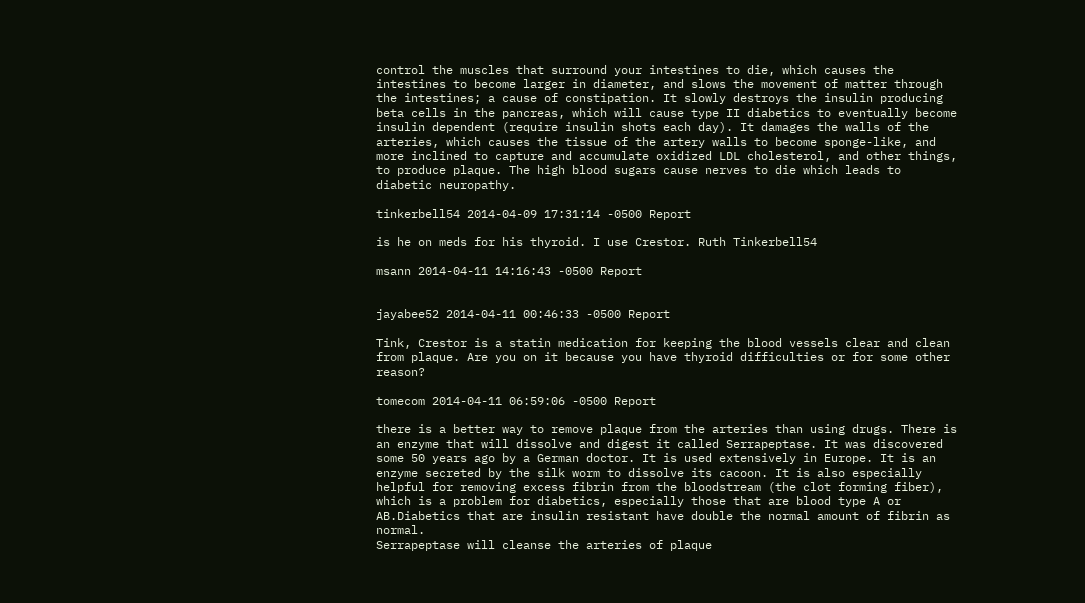control the muscles that surround your intestines to die, which causes the intestines to become larger in diameter, and slows the movement of matter through the intestines; a cause of constipation. It slowly destroys the insulin producing beta cells in the pancreas, which will cause type II diabetics to eventually become insulin dependent (require insulin shots each day). It damages the walls of the arteries, which causes the tissue of the artery walls to become sponge-like, and more inclined to capture and accumulate oxidized LDL cholesterol, and other things, to produce plaque. The high blood sugars cause nerves to die which leads to diabetic neuropathy.

tinkerbell54 2014-04-09 17:31:14 -0500 Report

is he on meds for his thyroid. I use Crestor. Ruth Tinkerbell54

msann 2014-04-11 14:16:43 -0500 Report


jayabee52 2014-04-11 00:46:33 -0500 Report

Tink, Crestor is a statin medication for keeping the blood vessels clear and clean from plaque. Are you on it because you have thyroid difficulties or for some other reason?

tomecom 2014-04-11 06:59:06 -0500 Report

there is a better way to remove plaque from the arteries than using drugs. There is an enzyme that will dissolve and digest it called Serrapeptase. It was discovered some 50 years ago by a German doctor. It is used extensively in Europe. It is an enzyme secreted by the silk worm to dissolve its cacoon. It is also especially helpful for removing excess fibrin from the bloodstream (the clot forming fiber), which is a problem for diabetics, especially those that are blood type A or AB.Diabetics that are insulin resistant have double the normal amount of fibrin as normal.
Serrapeptase will cleanse the arteries of plaque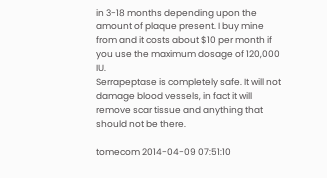in 3-18 months depending upon the amount of plaque present. I buy mine from and it costs about $10 per month if you use the maximum dosage of 120,000 IU.
Serrapeptase is completely safe. It will not damage blood vessels, in fact it will remove scar tissue and anything that should not be there.

tomecom 2014-04-09 07:51:10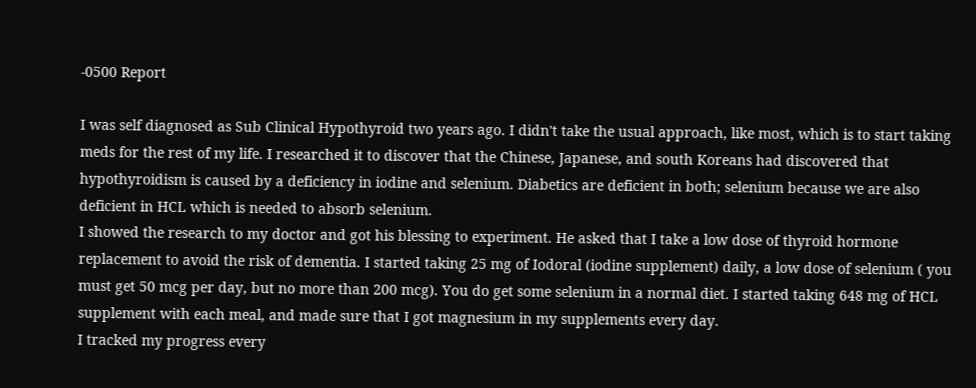-0500 Report

I was self diagnosed as Sub Clinical Hypothyroid two years ago. I didn't take the usual approach, like most, which is to start taking meds for the rest of my life. I researched it to discover that the Chinese, Japanese, and south Koreans had discovered that hypothyroidism is caused by a deficiency in iodine and selenium. Diabetics are deficient in both; selenium because we are also deficient in HCL which is needed to absorb selenium.
I showed the research to my doctor and got his blessing to experiment. He asked that I take a low dose of thyroid hormone replacement to avoid the risk of dementia. I started taking 25 mg of Iodoral (iodine supplement) daily, a low dose of selenium ( you must get 50 mcg per day, but no more than 200 mcg). You do get some selenium in a normal diet. I started taking 648 mg of HCL supplement with each meal, and made sure that I got magnesium in my supplements every day.
I tracked my progress every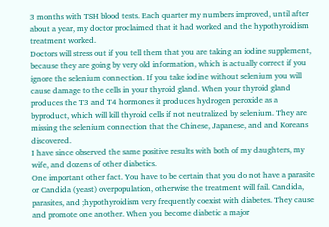3 months with TSH blood tests. Each quarter my numbers improved, until after about a year, my doctor proclaimed that it had worked and the hypothyroidism treatment worked.
Doctors will stress out if you tell them that you are taking an iodine supplement, because they are going by very old information, which is actually correct if you ignore the selenium connection. If you take iodine without selenium you will cause damage to the cells in your thyroid gland. When your thyroid gland produces the T3 and T4 hormones it produces hydrogen peroxide as a byproduct, which will kill thyroid cells if not neutralized by selenium. They are missing the selenium connection that the Chinese, Japanese, and and Koreans discovered.
I have since observed the same positive results with both of my daughters, my wife, and dozens of other diabetics.
One important other fact. You have to be certain that you do not have a parasite or Candida (yeast) overpopulation, otherwise the treatment will fail. Candida, parasites, and ;hypothyroidism very frequently coexist with diabetes. They cause and promote one another. When you become diabetic a major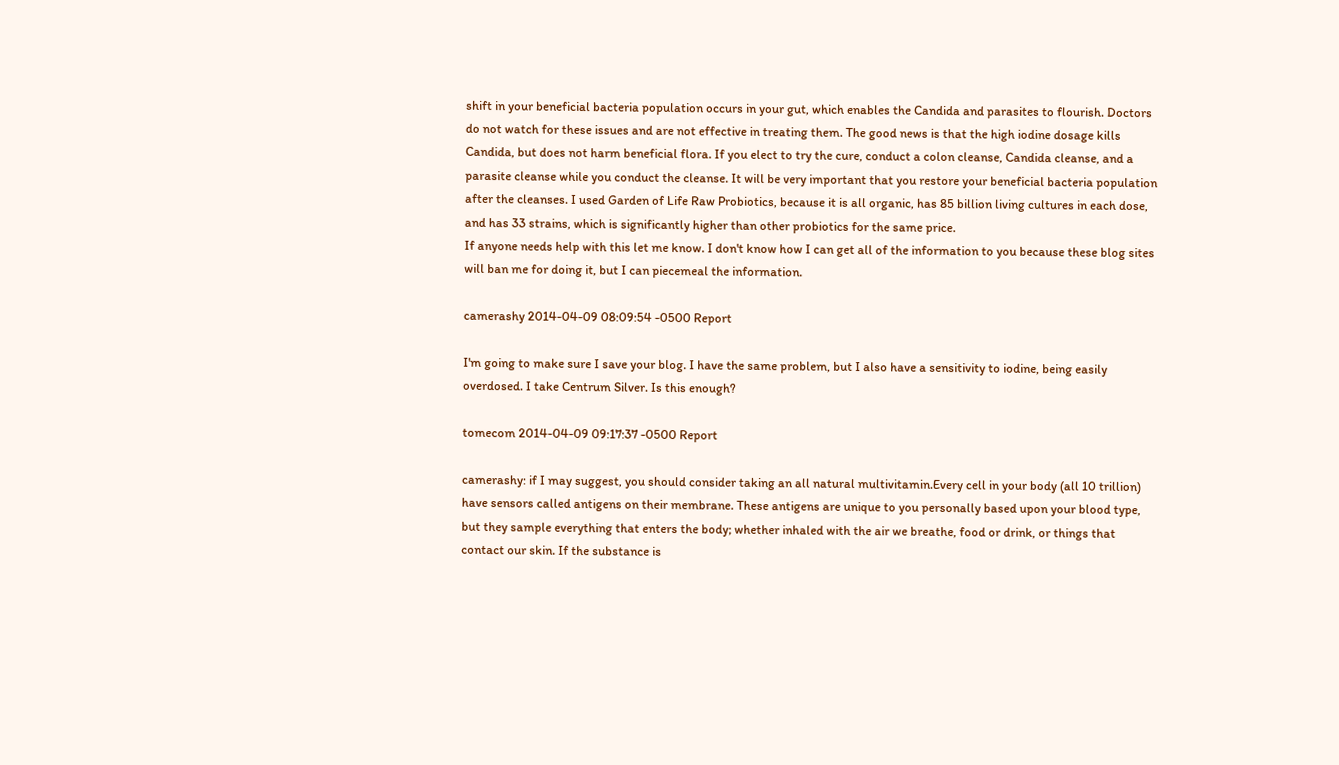shift in your beneficial bacteria population occurs in your gut, which enables the Candida and parasites to flourish. Doctors do not watch for these issues and are not effective in treating them. The good news is that the high iodine dosage kills Candida, but does not harm beneficial flora. If you elect to try the cure, conduct a colon cleanse, Candida cleanse, and a parasite cleanse while you conduct the cleanse. It will be very important that you restore your beneficial bacteria population after the cleanses. I used Garden of Life Raw Probiotics, because it is all organic, has 85 billion living cultures in each dose, and has 33 strains, which is significantly higher than other probiotics for the same price.
If anyone needs help with this let me know. I don't know how I can get all of the information to you because these blog sites will ban me for doing it, but I can piecemeal the information.

camerashy 2014-04-09 08:09:54 -0500 Report

I'm going to make sure I save your blog. I have the same problem, but I also have a sensitivity to iodine, being easily overdosed. I take Centrum Silver. Is this enough?

tomecom 2014-04-09 09:17:37 -0500 Report

camerashy: if I may suggest, you should consider taking an all natural multivitamin.Every cell in your body (all 10 trillion) have sensors called antigens on their membrane. These antigens are unique to you personally based upon your blood type, but they sample everything that enters the body; whether inhaled with the air we breathe, food or drink, or things that contact our skin. If the substance is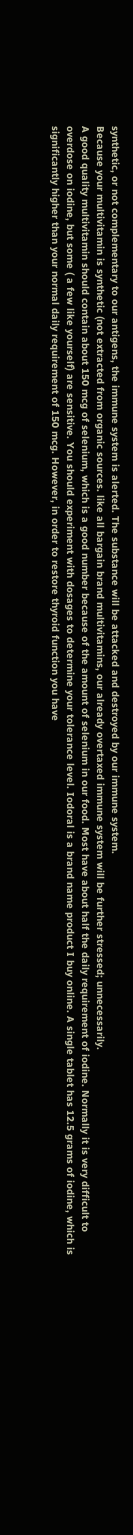synthetic, or not complementary to our antigens, the immune system is alerted. The substance will be attacked and destroyed by our immune system.
Because your multivitamin is synthetic (not extracted from organic sources. like all bargain brand multivitamins, our already overtaxed immune system will be further stressed; unnecessarily.
A good quality multivitamin should contain about 150 mcg of selenium, which is a good number because of the amount of selenium in our food. Most have about half the daily requirement of iodine. Normally it is very difficult to overdose on iodine, but some ( a few like yourself) are sensitive. You should experiment with dosages to determine your tolerance level. Iodoral is a brand name product I buy online. A single tablet has 12.5 grams of iodine, which is significantly higher than your normal daily requirement of 150 mcg. However, in order to restore thyroid function you have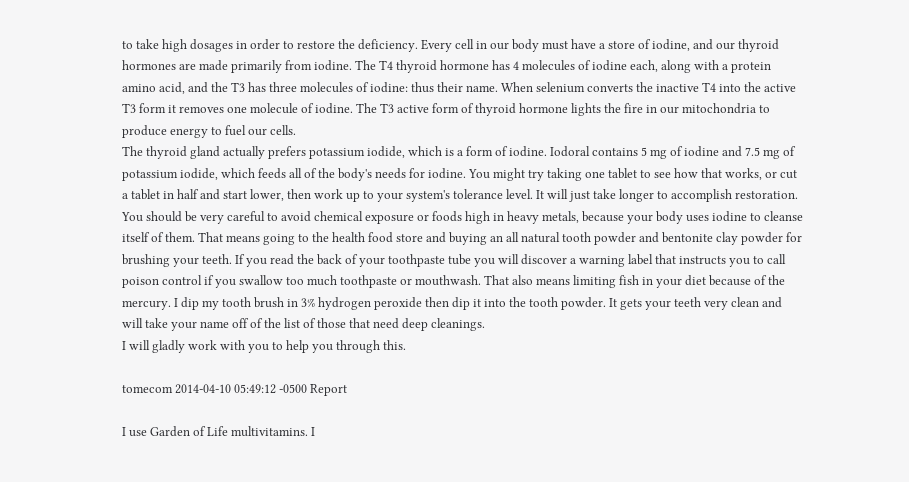to take high dosages in order to restore the deficiency. Every cell in our body must have a store of iodine, and our thyroid hormones are made primarily from iodine. The T4 thyroid hormone has 4 molecules of iodine each, along with a protein amino acid, and the T3 has three molecules of iodine: thus their name. When selenium converts the inactive T4 into the active T3 form it removes one molecule of iodine. The T3 active form of thyroid hormone lights the fire in our mitochondria to produce energy to fuel our cells.
The thyroid gland actually prefers potassium iodide, which is a form of iodine. Iodoral contains 5 mg of iodine and 7.5 mg of potassium iodide, which feeds all of the body's needs for iodine. You might try taking one tablet to see how that works, or cut a tablet in half and start lower, then work up to your system's tolerance level. It will just take longer to accomplish restoration. You should be very careful to avoid chemical exposure or foods high in heavy metals, because your body uses iodine to cleanse itself of them. That means going to the health food store and buying an all natural tooth powder and bentonite clay powder for brushing your teeth. If you read the back of your toothpaste tube you will discover a warning label that instructs you to call poison control if you swallow too much toothpaste or mouthwash. That also means limiting fish in your diet because of the mercury. I dip my tooth brush in 3% hydrogen peroxide then dip it into the tooth powder. It gets your teeth very clean and will take your name off of the list of those that need deep cleanings.
I will gladly work with you to help you through this.

tomecom 2014-04-10 05:49:12 -0500 Report

I use Garden of Life multivitamins. I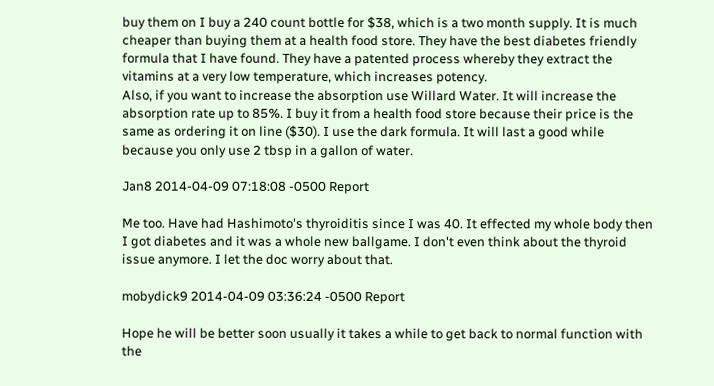buy them on I buy a 240 count bottle for $38, which is a two month supply. It is much cheaper than buying them at a health food store. They have the best diabetes friendly formula that I have found. They have a patented process whereby they extract the vitamins at a very low temperature, which increases potency.
Also, if you want to increase the absorption use Willard Water. It will increase the absorption rate up to 85%. I buy it from a health food store because their price is the same as ordering it on line ($30). I use the dark formula. It will last a good while because you only use 2 tbsp in a gallon of water.

Jan8 2014-04-09 07:18:08 -0500 Report

Me too. Have had Hashimoto's thyroiditis since I was 40. It effected my whole body then I got diabetes and it was a whole new ballgame. I don't even think about the thyroid issue anymore. I let the doc worry about that.

mobydick9 2014-04-09 03:36:24 -0500 Report

Hope he will be better soon usually it takes a while to get back to normal function with the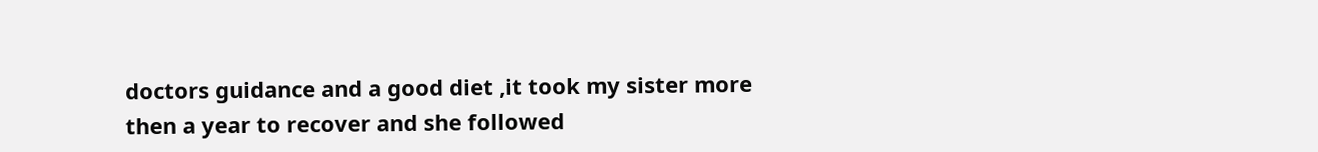doctors guidance and a good diet ,it took my sister more then a year to recover and she followed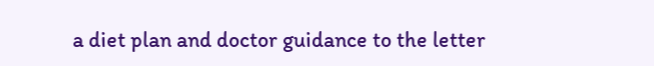a diet plan and doctor guidance to the letter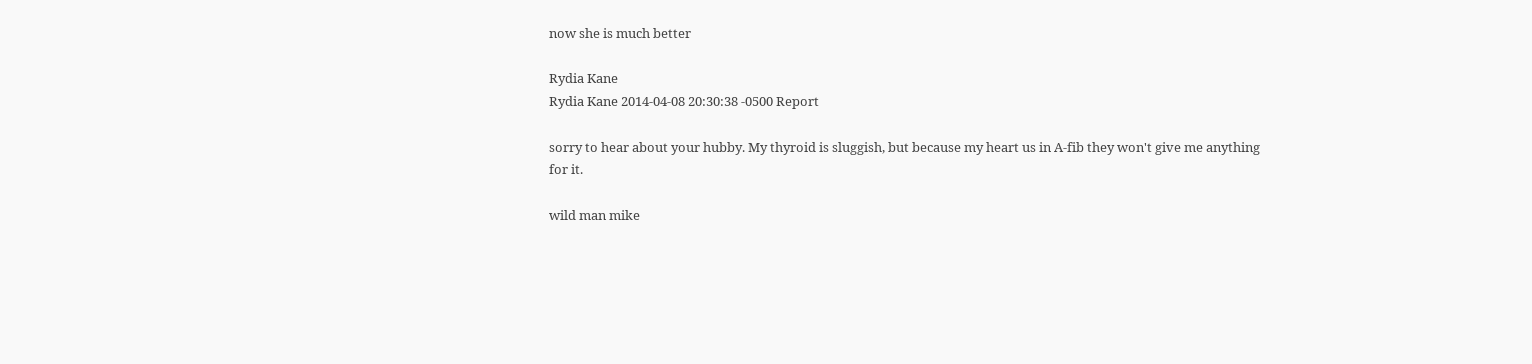now she is much better

Rydia Kane
Rydia Kane 2014-04-08 20:30:38 -0500 Report

sorry to hear about your hubby. My thyroid is sluggish, but because my heart us in A-fib they won't give me anything for it.

wild man mike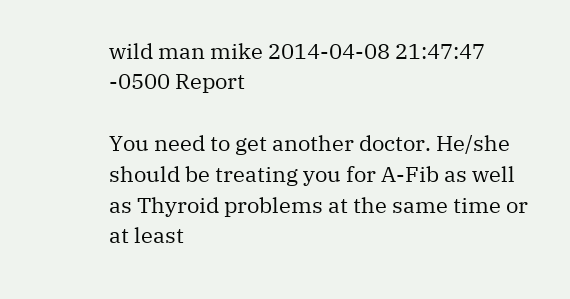wild man mike 2014-04-08 21:47:47 -0500 Report

You need to get another doctor. He/she should be treating you for A-Fib as well as Thyroid problems at the same time or at least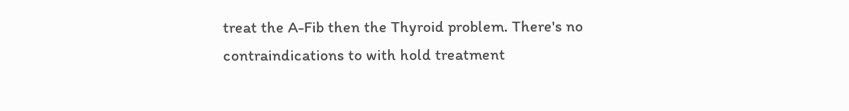treat the A-Fib then the Thyroid problem. There's no contraindications to with hold treatment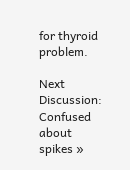for thyroid problem.

Next Discussion: Confused about spikes »